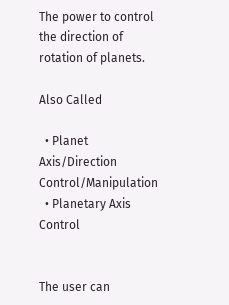The power to control the direction of rotation of planets.

Also Called

  • Planet Axis/Direction Control/Manipulation
  • Planetary Axis Control


The user can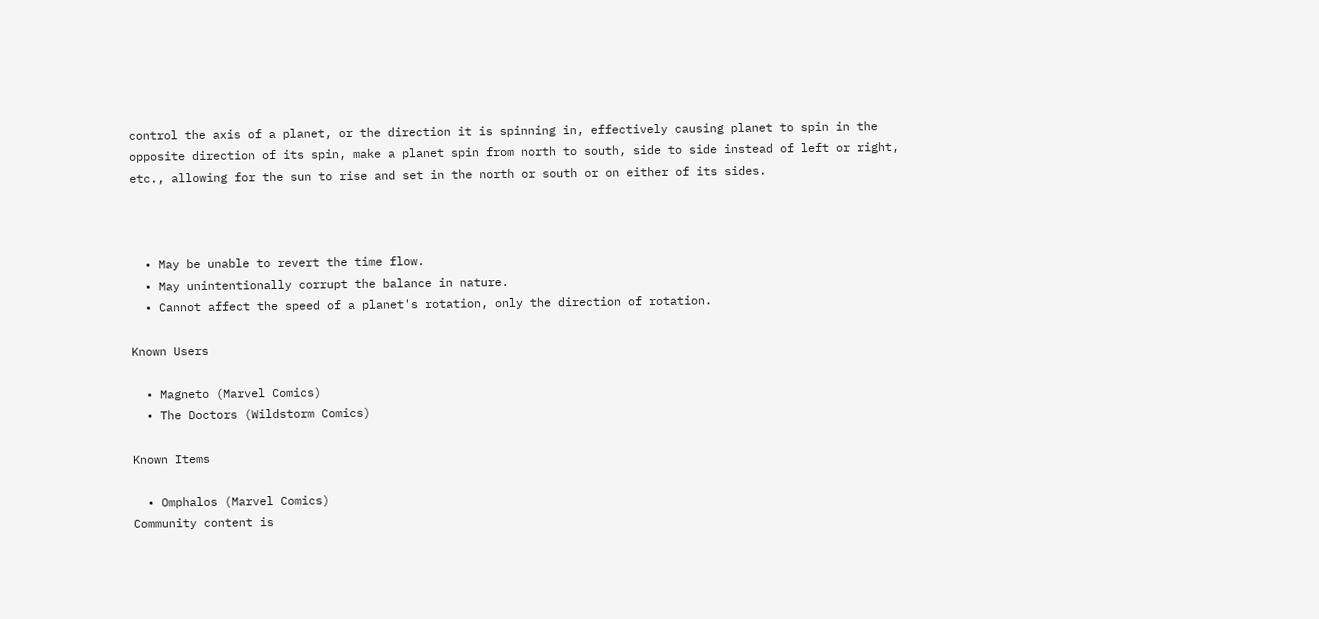control the axis of a planet, or the direction it is spinning in, effectively causing planet to spin in the opposite direction of its spin, make a planet spin from north to south, side to side instead of left or right, etc., allowing for the sun to rise and set in the north or south or on either of its sides.



  • May be unable to revert the time flow.
  • May unintentionally corrupt the balance in nature.
  • Cannot affect the speed of a planet's rotation, only the direction of rotation.

Known Users

  • Magneto (Marvel Comics)
  • The Doctors (Wildstorm Comics)

Known Items

  • Omphalos (Marvel Comics)
Community content is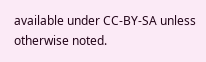available under CC-BY-SA unless otherwise noted.